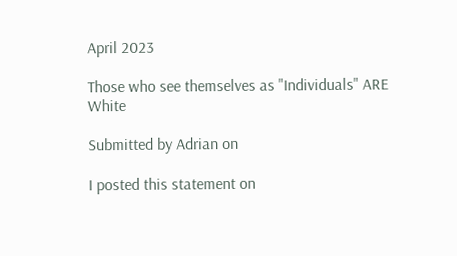April 2023

Those who see themselves as "Individuals" ARE White

Submitted by Adrian on

I posted this statement on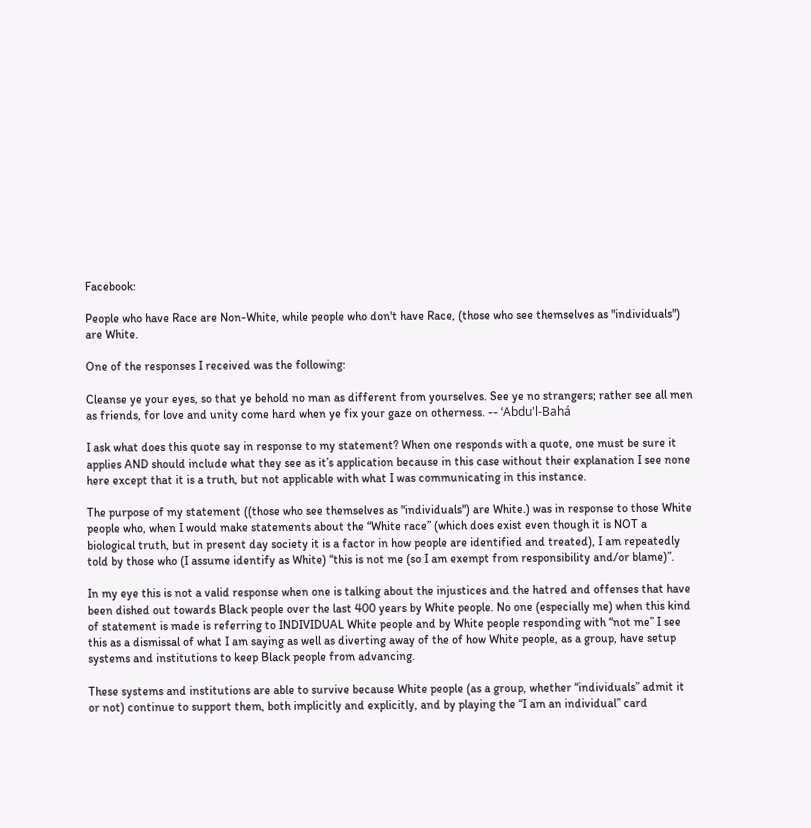Facebook:

People who have Race are Non-White, while people who don't have Race, (those who see themselves as "individuals") are White.

One of the responses I received was the following:

Cleanse ye your eyes, so that ye behold no man as different from yourselves. See ye no strangers; rather see all men as friends, for love and unity come hard when ye fix your gaze on otherness. -- ʻAbdu'l-Bahá

I ask what does this quote say in response to my statement? When one responds with a quote, one must be sure it applies AND should include what they see as it’s application because in this case without their explanation I see none here except that it is a truth, but not applicable with what I was communicating in this instance.

The purpose of my statement ((those who see themselves as "individuals") are White.) was in response to those White people who, when I would make statements about the “White race” (which does exist even though it is NOT a biological truth, but in present day society it is a factor in how people are identified and treated), I am repeatedly told by those who (I assume identify as White) “this is not me (so I am exempt from responsibility and/or blame)”.

In my eye this is not a valid response when one is talking about the injustices and the hatred and offenses that have been dished out towards Black people over the last 400 years by White people. No one (especially me) when this kind of statement is made is referring to INDIVIDUAL White people and by White people responding with “not me” I see this as a dismissal of what I am saying as well as diverting away of the of how White people, as a group, have setup systems and institutions to keep Black people from advancing.

These systems and institutions are able to survive because White people (as a group, whether “individuals” admit it or not) continue to support them, both implicitly and explicitly, and by playing the “I am an individual” card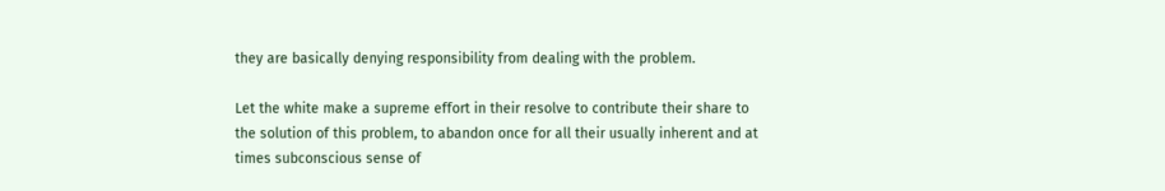they are basically denying responsibility from dealing with the problem.

Let the white make a supreme effort in their resolve to contribute their share to the solution of this problem, to abandon once for all their usually inherent and at times subconscious sense of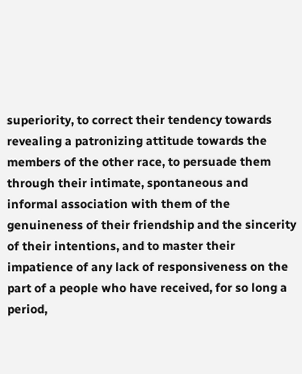superiority, to correct their tendency towards revealing a patronizing attitude towards the members of the other race, to persuade them through their intimate, spontaneous and informal association with them of the genuineness of their friendship and the sincerity of their intentions, and to master their impatience of any lack of responsiveness on the part of a people who have received, for so long a period,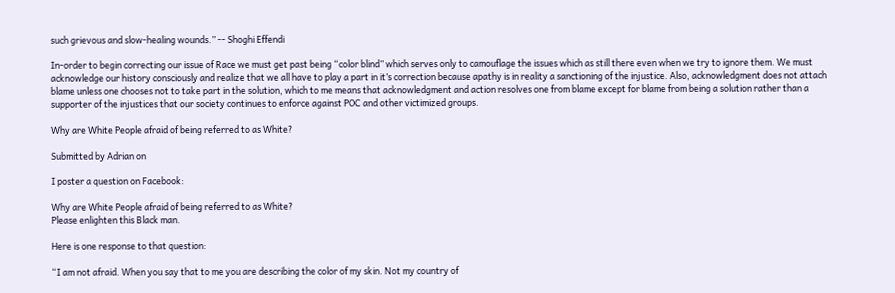such grievous and slow-healing wounds.” -- Shoghi Effendi

In-order to begin correcting our issue of Race we must get past being “color blind” which serves only to camouflage the issues which as still there even when we try to ignore them. We must acknowledge our history consciously and realize that we all have to play a part in it’s correction because apathy is in reality a sanctioning of the injustice. Also, acknowledgment does not attach blame unless one chooses not to take part in the solution, which to me means that acknowledgment and action resolves one from blame except for blame from being a solution rather than a supporter of the injustices that our society continues to enforce against POC and other victimized groups.

Why are White People afraid of being referred to as White?

Submitted by Adrian on

I poster a question on Facebook:

Why are White People afraid of being referred to as White?
Please enlighten this Black man.

Here is one response to that question:

“I am not afraid. When you say that to me you are describing the color of my skin. Not my country of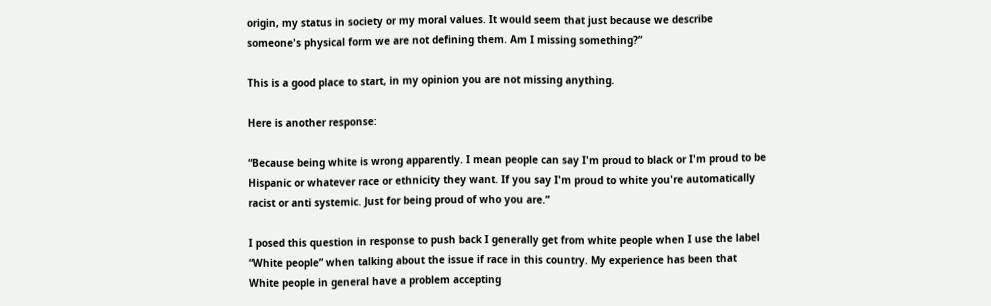origin, my status in society or my moral values. It would seem that just because we describe someone's physical form we are not defining them. Am I missing something?”

This is a good place to start, in my opinion you are not missing anything.

Here is another response:

“Because being white is wrong apparently. I mean people can say I'm proud to black or I'm proud to be Hispanic or whatever race or ethnicity they want. If you say I'm proud to white you're automatically racist or anti systemic. Just for being proud of who you are.”

I posed this question in response to push back I generally get from white people when I use the label “White people” when talking about the issue if race in this country. My experience has been that White people in general have a problem accepting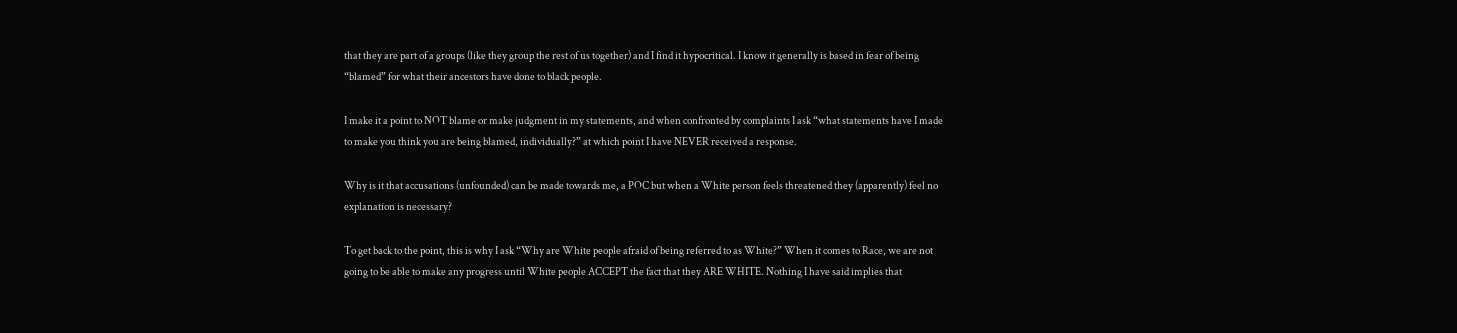that they are part of a groups (like they group the rest of us together) and I find it hypocritical. I know it generally is based in fear of being “blamed” for what their ancestors have done to black people.

I make it a point to NOT blame or make judgment in my statements, and when confronted by complaints I ask “what statements have I made to make you think you are being blamed, individually?” at which point I have NEVER received a response.

Why is it that accusations (unfounded) can be made towards me, a POC but when a White person feels threatened they (apparently) feel no explanation is necessary?

To get back to the point, this is why I ask “Why are White people afraid of being referred to as White?” When it comes to Race, we are not going to be able to make any progress until White people ACCEPT the fact that they ARE WHITE. Nothing I have said implies that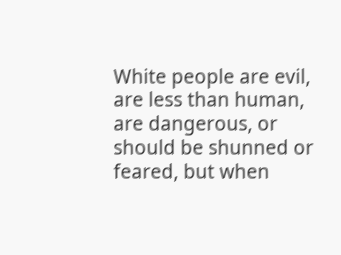White people are evil, are less than human, are dangerous, or should be shunned or feared, but when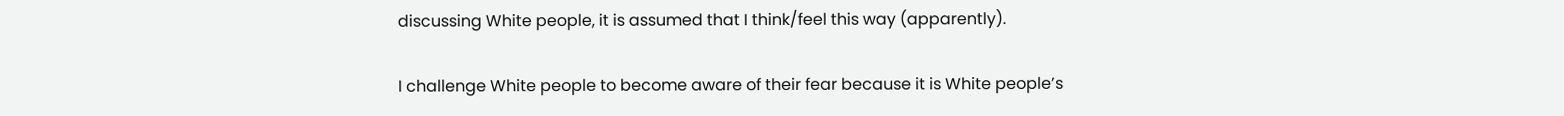discussing White people, it is assumed that I think/feel this way (apparently).

I challenge White people to become aware of their fear because it is White people’s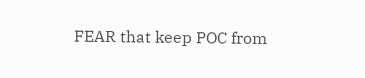FEAR that keep POC from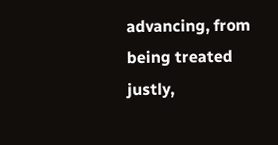advancing, from being treated justly,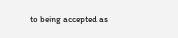to being accepted as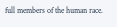full members of the human race.